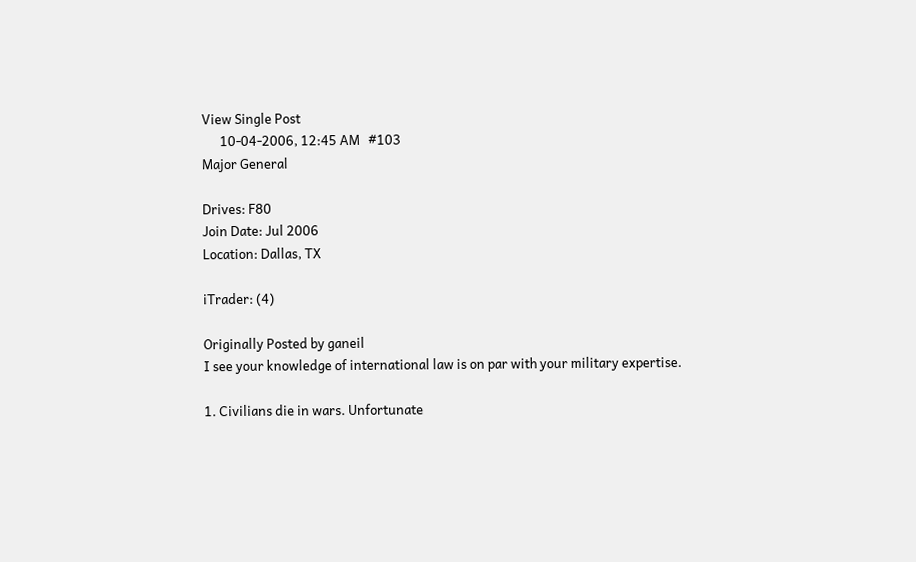View Single Post
      10-04-2006, 12:45 AM   #103
Major General

Drives: F80
Join Date: Jul 2006
Location: Dallas, TX

iTrader: (4)

Originally Posted by ganeil
I see your knowledge of international law is on par with your military expertise.

1. Civilians die in wars. Unfortunate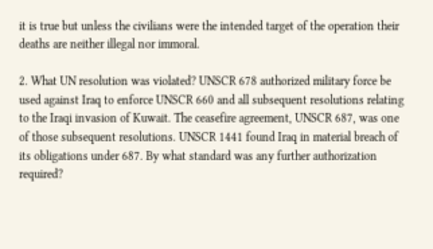it is true but unless the civilians were the intended target of the operation their deaths are neither illegal nor immoral.

2. What UN resolution was violated? UNSCR 678 authorized military force be used against Iraq to enforce UNSCR 660 and all subsequent resolutions relating to the Iraqi invasion of Kuwait. The ceasefire agreement, UNSCR 687, was one of those subsequent resolutions. UNSCR 1441 found Iraq in material breach of its obligations under 687. By what standard was any further authorization required?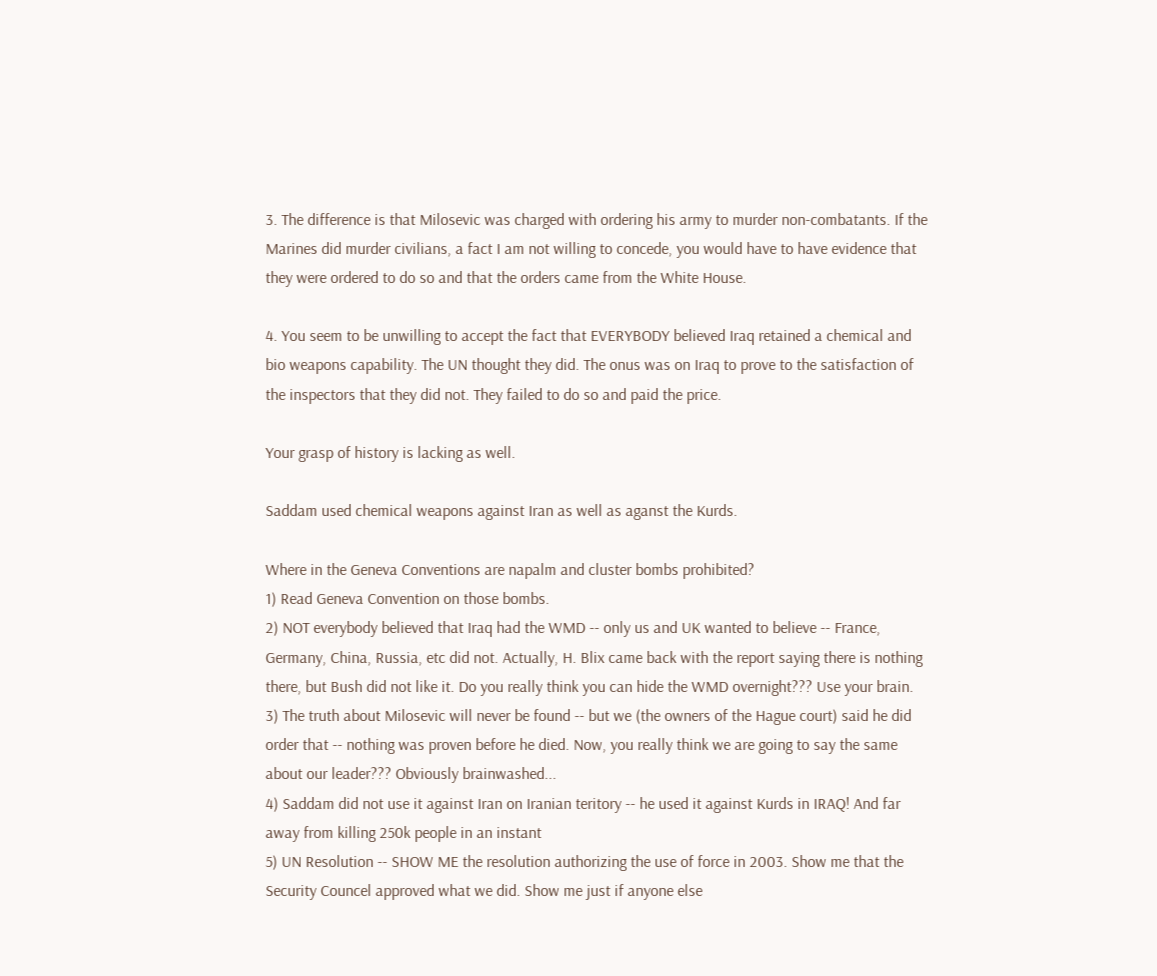3. The difference is that Milosevic was charged with ordering his army to murder non-combatants. If the Marines did murder civilians, a fact I am not willing to concede, you would have to have evidence that they were ordered to do so and that the orders came from the White House.

4. You seem to be unwilling to accept the fact that EVERYBODY believed Iraq retained a chemical and bio weapons capability. The UN thought they did. The onus was on Iraq to prove to the satisfaction of the inspectors that they did not. They failed to do so and paid the price.

Your grasp of history is lacking as well.

Saddam used chemical weapons against Iran as well as aganst the Kurds.

Where in the Geneva Conventions are napalm and cluster bombs prohibited?
1) Read Geneva Convention on those bombs.
2) NOT everybody believed that Iraq had the WMD -- only us and UK wanted to believe -- France, Germany, China, Russia, etc did not. Actually, H. Blix came back with the report saying there is nothing there, but Bush did not like it. Do you really think you can hide the WMD overnight??? Use your brain.
3) The truth about Milosevic will never be found -- but we (the owners of the Hague court) said he did order that -- nothing was proven before he died. Now, you really think we are going to say the same about our leader??? Obviously brainwashed...
4) Saddam did not use it against Iran on Iranian teritory -- he used it against Kurds in IRAQ! And far away from killing 250k people in an instant
5) UN Resolution -- SHOW ME the resolution authorizing the use of force in 2003. Show me that the Security Councel approved what we did. Show me just if anyone else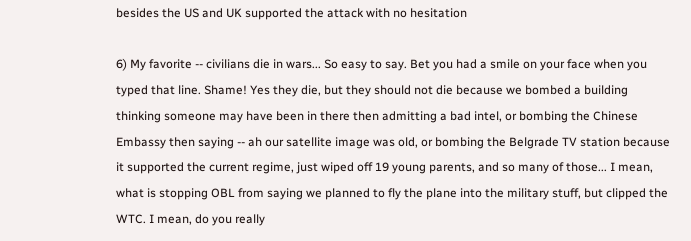besides the US and UK supported the attack with no hesitation

6) My favorite -- civilians die in wars... So easy to say. Bet you had a smile on your face when you typed that line. Shame! Yes they die, but they should not die because we bombed a building thinking someone may have been in there then admitting a bad intel, or bombing the Chinese Embassy then saying -- ah our satellite image was old, or bombing the Belgrade TV station because it supported the current regime, just wiped off 19 young parents, and so many of those... I mean, what is stopping OBL from saying we planned to fly the plane into the military stuff, but clipped the WTC. I mean, do you really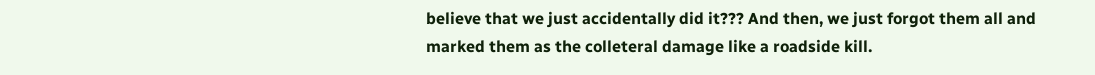believe that we just accidentally did it??? And then, we just forgot them all and marked them as the colleteral damage like a roadside kill.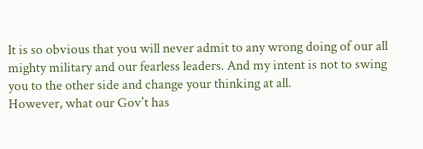It is so obvious that you will never admit to any wrong doing of our all mighty military and our fearless leaders. And my intent is not to swing you to the other side and change your thinking at all.
However, what our Gov't has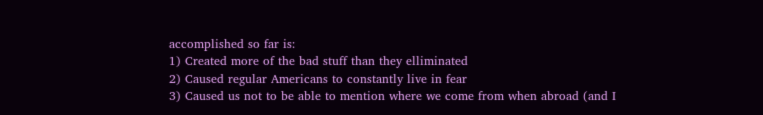accomplished so far is:
1) Created more of the bad stuff than they elliminated
2) Caused regular Americans to constantly live in fear
3) Caused us not to be able to mention where we come from when abroad (and I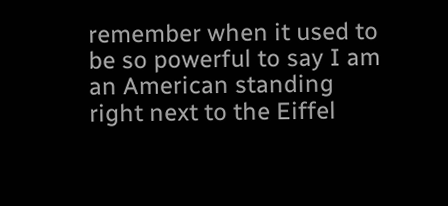remember when it used to be so powerful to say I am an American standing right next to the Eiffel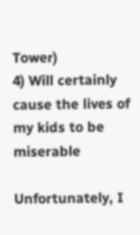Tower)
4) Will certainly cause the lives of my kids to be miserable

Unfortunately, I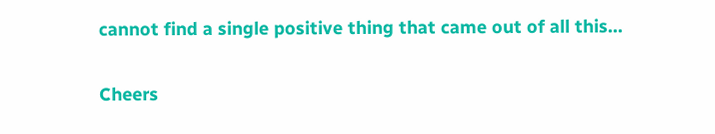cannot find a single positive thing that came out of all this...

Cheers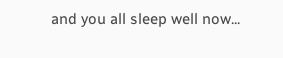and you all sleep well now...